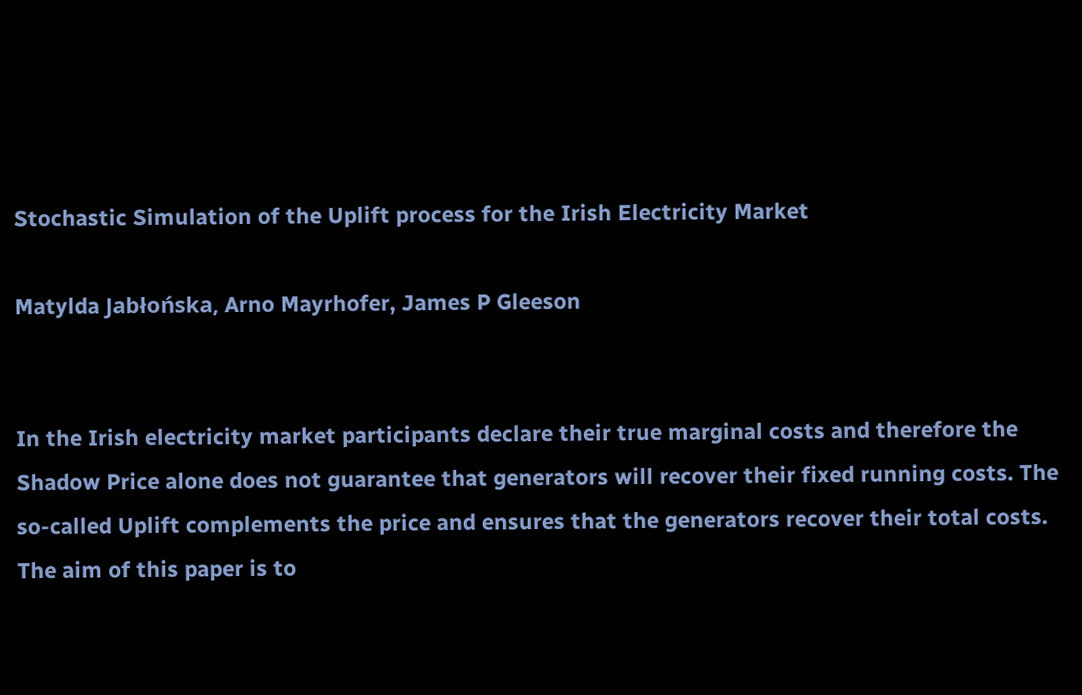Stochastic Simulation of the Uplift process for the Irish Electricity Market

Matylda Jabłońska, Arno Mayrhofer, James P Gleeson


In the Irish electricity market participants declare their true marginal costs and therefore the Shadow Price alone does not guarantee that generators will recover their fixed running costs. The so-called Uplift complements the price and ensures that the generators recover their total costs. The aim of this paper is to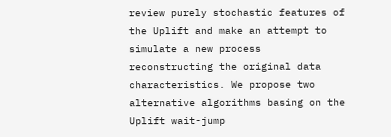review purely stochastic features of the Uplift and make an attempt to simulate a new process reconstructing the original data characteristics. We propose two alternative algorithms basing on the Uplift wait-jump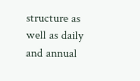structure as well as daily and annual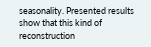seasonality. Presented results show that this kind of reconstruction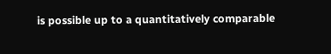is possible up to a quantitatively comparable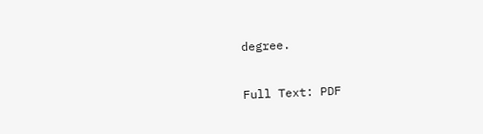degree.

Full Text: PDF